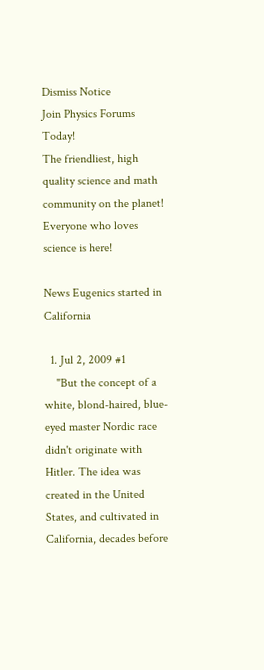Dismiss Notice
Join Physics Forums Today!
The friendliest, high quality science and math community on the planet! Everyone who loves science is here!

News Eugenics started in California

  1. Jul 2, 2009 #1
    "But the concept of a white, blond-haired, blue-eyed master Nordic race didn't originate with Hitler. The idea was created in the United States, and cultivated in California, decades before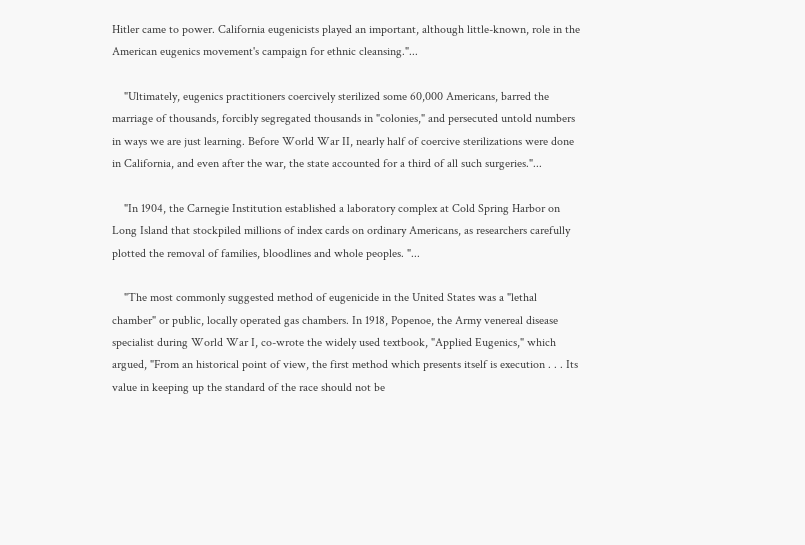Hitler came to power. California eugenicists played an important, although little-known, role in the American eugenics movement's campaign for ethnic cleansing."...

    "Ultimately, eugenics practitioners coercively sterilized some 60,000 Americans, barred the marriage of thousands, forcibly segregated thousands in "colonies," and persecuted untold numbers in ways we are just learning. Before World War II, nearly half of coercive sterilizations were done in California, and even after the war, the state accounted for a third of all such surgeries."...

    "In 1904, the Carnegie Institution established a laboratory complex at Cold Spring Harbor on Long Island that stockpiled millions of index cards on ordinary Americans, as researchers carefully plotted the removal of families, bloodlines and whole peoples. "...

    "The most commonly suggested method of eugenicide in the United States was a "lethal chamber" or public, locally operated gas chambers. In 1918, Popenoe, the Army venereal disease specialist during World War I, co-wrote the widely used textbook, "Applied Eugenics," which argued, "From an historical point of view, the first method which presents itself is execution . . . Its value in keeping up the standard of the race should not be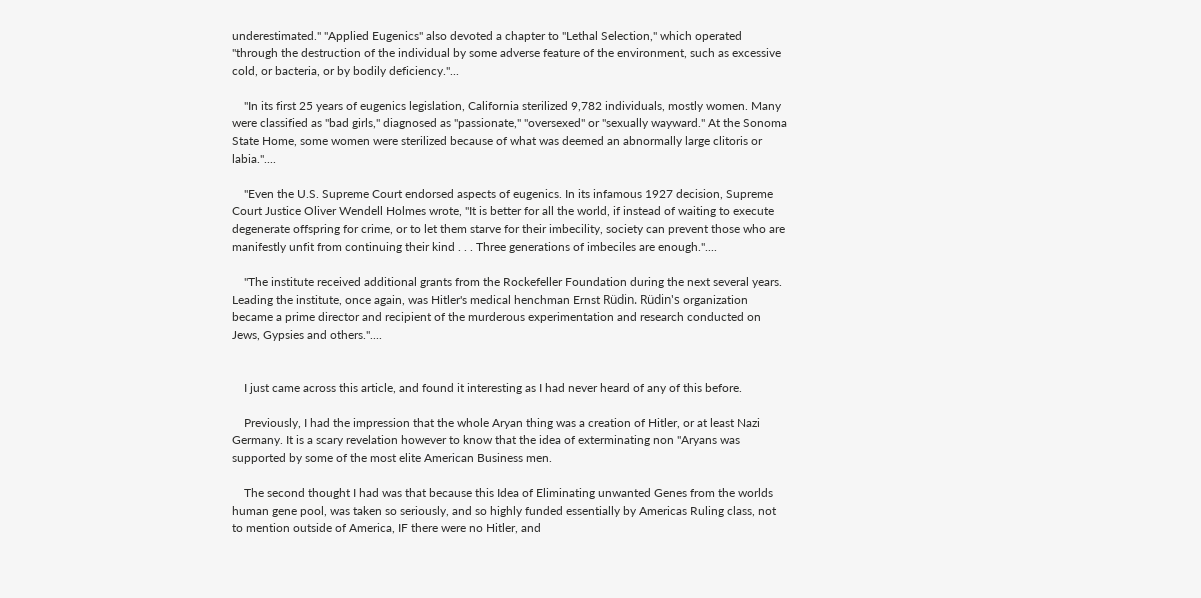underestimated." "Applied Eugenics" also devoted a chapter to "Lethal Selection," which operated "through the destruction of the individual by some adverse feature of the environment, such as excessive cold, or bacteria, or by bodily deficiency."...

    "In its first 25 years of eugenics legislation, California sterilized 9,782 individuals, mostly women. Many were classified as "bad girls," diagnosed as "passionate," "oversexed" or "sexually wayward." At the Sonoma State Home, some women were sterilized because of what was deemed an abnormally large clitoris or labia."....

    "Even the U.S. Supreme Court endorsed aspects of eugenics. In its infamous 1927 decision, Supreme Court Justice Oliver Wendell Holmes wrote, "It is better for all the world, if instead of waiting to execute degenerate offspring for crime, or to let them starve for their imbecility, society can prevent those who are manifestly unfit from continuing their kind . . . Three generations of imbeciles are enough."....

    "The institute received additional grants from the Rockefeller Foundation during the next several years. Leading the institute, once again, was Hitler's medical henchman Ernst Rüdin. Rüdin's organization became a prime director and recipient of the murderous experimentation and research conducted on Jews, Gypsies and others."....


    I just came across this article, and found it interesting as I had never heard of any of this before.

    Previously, I had the impression that the whole Aryan thing was a creation of Hitler, or at least Nazi Germany. It is a scary revelation however to know that the idea of exterminating non "Aryans was supported by some of the most elite American Business men.

    The second thought I had was that because this Idea of Eliminating unwanted Genes from the worlds human gene pool, was taken so seriously, and so highly funded essentially by Americas Ruling class, not to mention outside of America, IF there were no Hitler, and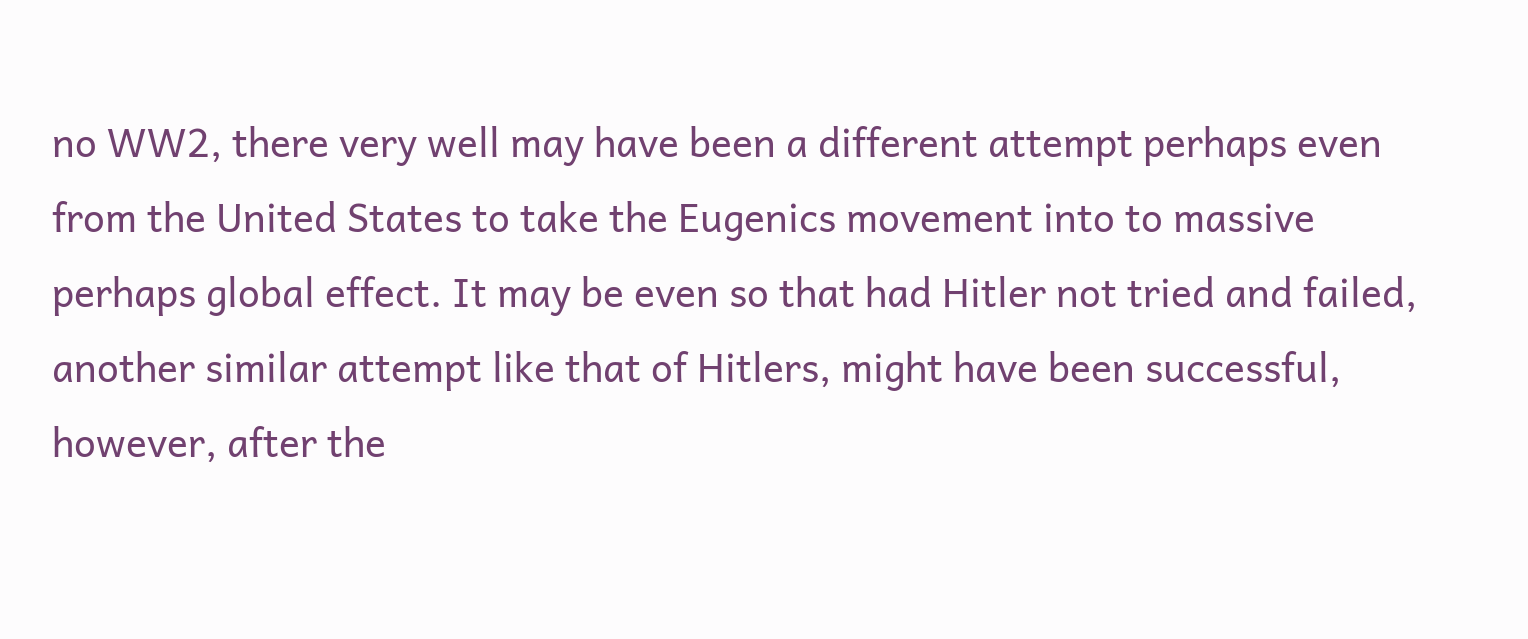no WW2, there very well may have been a different attempt perhaps even from the United States to take the Eugenics movement into to massive perhaps global effect. It may be even so that had Hitler not tried and failed, another similar attempt like that of Hitlers, might have been successful, however, after the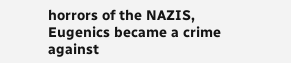horrors of the NAZIS, Eugenics became a crime against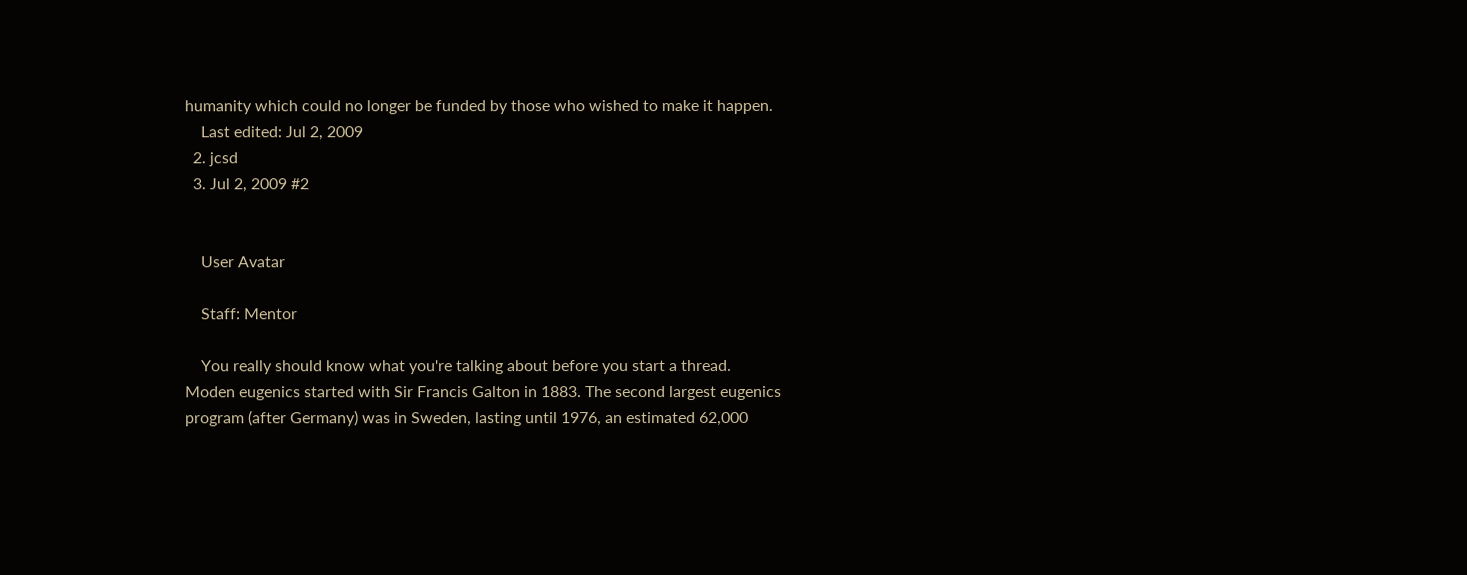humanity which could no longer be funded by those who wished to make it happen.
    Last edited: Jul 2, 2009
  2. jcsd
  3. Jul 2, 2009 #2


    User Avatar

    Staff: Mentor

    You really should know what you're talking about before you start a thread. Moden eugenics started with Sir Francis Galton in 1883. The second largest eugenics program (after Germany) was in Sweden, lasting until 1976, an estimated 62,000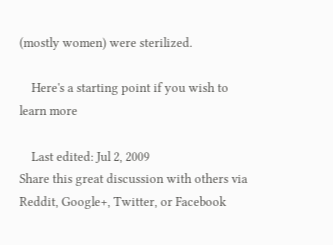(mostly women) were sterilized.

    Here's a starting point if you wish to learn more

    Last edited: Jul 2, 2009
Share this great discussion with others via Reddit, Google+, Twitter, or Facebook